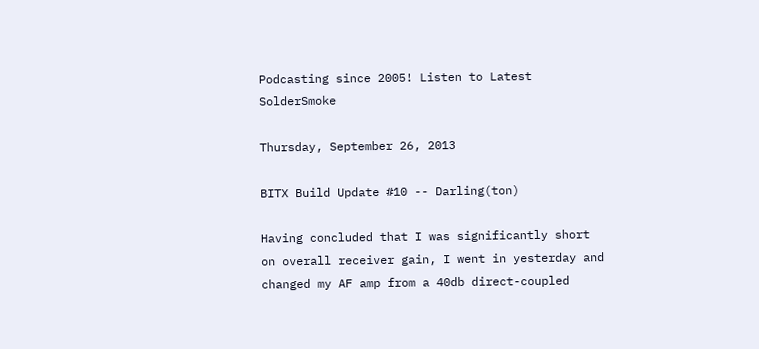Podcasting since 2005! Listen to Latest SolderSmoke

Thursday, September 26, 2013

BITX Build Update #10 -- Darling(ton)

Having concluded that I was significantly short on overall receiver gain, I went in yesterday and changed my AF amp from a 40db direct-coupled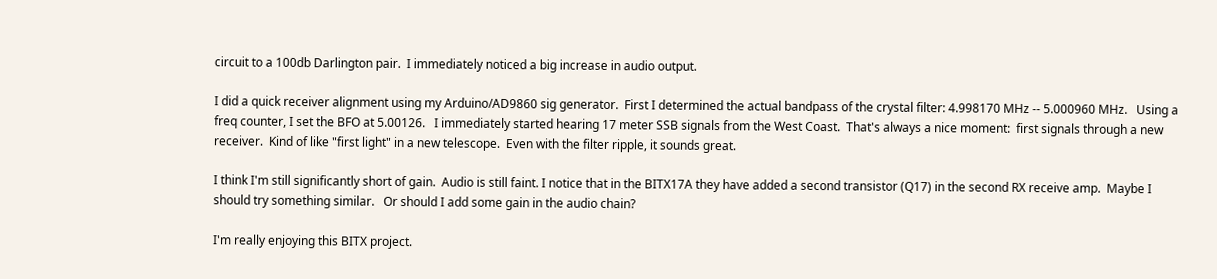circuit to a 100db Darlington pair.  I immediately noticed a big increase in audio output.

I did a quick receiver alignment using my Arduino/AD9860 sig generator.  First I determined the actual bandpass of the crystal filter: 4.998170 MHz -- 5.000960 MHz.   Using a freq counter, I set the BFO at 5.00126.   I immediately started hearing 17 meter SSB signals from the West Coast.  That's always a nice moment:  first signals through a new receiver.  Kind of like "first light" in a new telescope.  Even with the filter ripple, it sounds great.

I think I'm still significantly short of gain.  Audio is still faint. I notice that in the BITX17A they have added a second transistor (Q17) in the second RX receive amp.  Maybe I should try something similar.   Or should I add some gain in the audio chain?

I'm really enjoying this BITX project.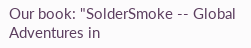Our book: "SolderSmoke -- Global Adventures in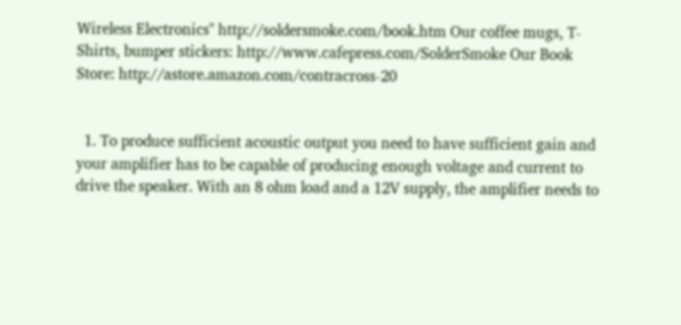Wireless Electronics" http://soldersmoke.com/book.htm Our coffee mugs, T-Shirts, bumper stickers: http://www.cafepress.com/SolderSmoke Our Book Store: http://astore.amazon.com/contracross-20


  1. To produce sufficient acoustic output you need to have sufficient gain and your amplifier has to be capable of producing enough voltage and current to drive the speaker. With an 8 ohm load and a 12V supply, the amplifier needs to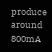produce around 800mA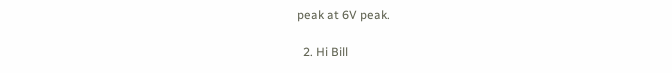peak at 6V peak.

  2. Hi Bill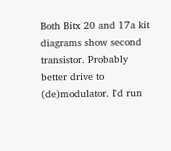Both Bitx 20 and 17a kit diagrams show second transistor. Probably better drive to (de)modulator. I'd run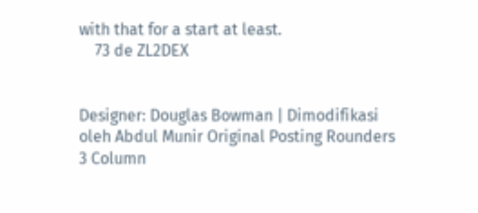with that for a start at least.
    73 de ZL2DEX


Designer: Douglas Bowman | Dimodifikasi oleh Abdul Munir Original Posting Rounders 3 Column